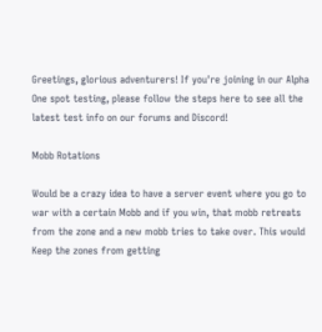Greetings, glorious adventurers! If you're joining in our Alpha One spot testing, please follow the steps here to see all the latest test info on our forums and Discord!

Mobb Rotations

Would be a crazy idea to have a server event where you go to war with a certain Mobb and if you win, that mobb retreats from the zone and a new mobb tries to take over. This would Keep the zones from getting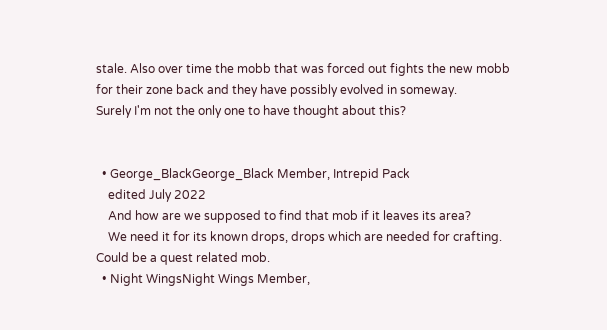stale. Also over time the mobb that was forced out fights the new mobb for their zone back and they have possibly evolved in someway.
Surely I'm not the only one to have thought about this?


  • George_BlackGeorge_Black Member, Intrepid Pack
    edited July 2022
    And how are we supposed to find that mob if it leaves its area?
    We need it for its known drops, drops which are needed for crafting. Could be a quest related mob.
  • Night WingsNight Wings Member,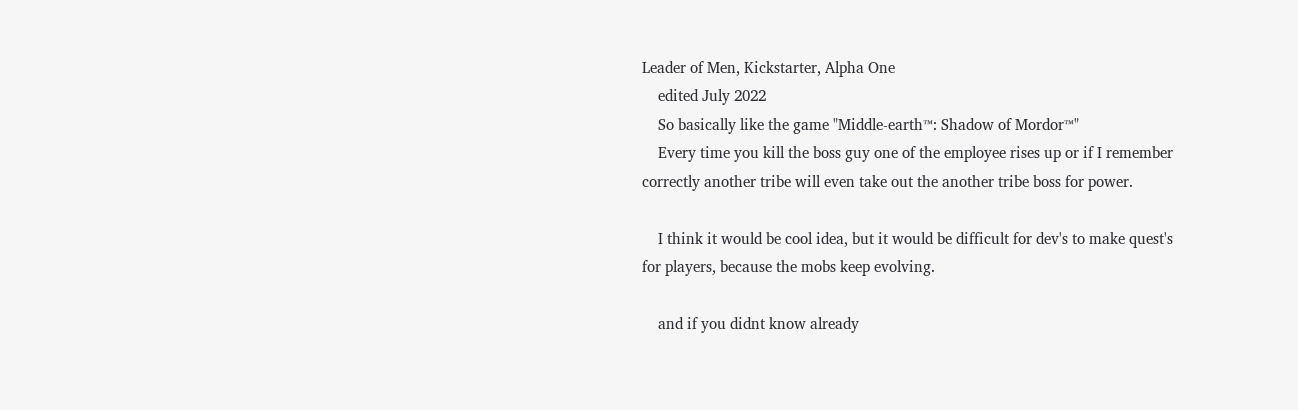Leader of Men, Kickstarter, Alpha One
    edited July 2022
    So basically like the game "Middle-earth™: Shadow of Mordor™"
    Every time you kill the boss guy one of the employee rises up or if I remember correctly another tribe will even take out the another tribe boss for power.

    I think it would be cool idea, but it would be difficult for dev's to make quest's for players, because the mobs keep evolving.

    and if you didnt know already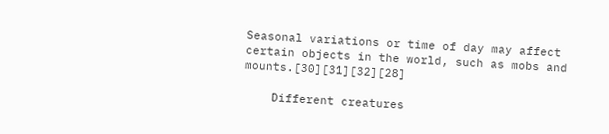Seasonal variations or time of day may affect certain objects in the world, such as mobs and mounts.[30][31][32][28]

    Different creatures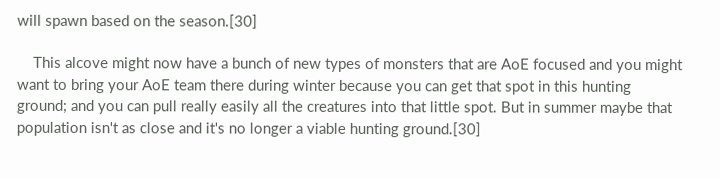will spawn based on the season.[30]

    This alcove might now have a bunch of new types of monsters that are AoE focused and you might want to bring your AoE team there during winter because you can get that spot in this hunting ground; and you can pull really easily all the creatures into that little spot. But in summer maybe that population isn't as close and it's no longer a viable hunting ground.[30]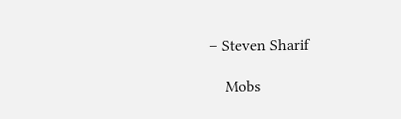– Steven Sharif

    Mobs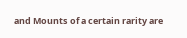and Mounts of a certain rarity are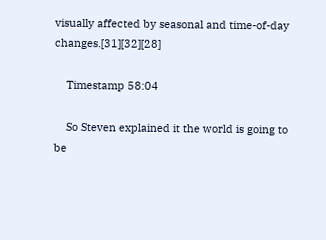visually affected by seasonal and time-of-day changes.[31][32][28]

    Timestamp 58:04

    So Steven explained it the world is going to be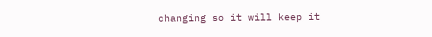changing so it will keep it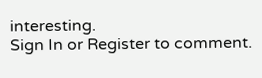interesting.
Sign In or Register to comment.